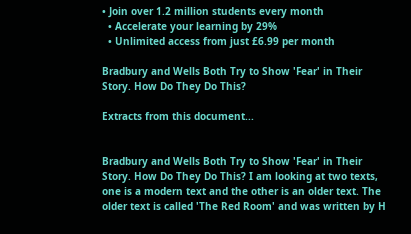• Join over 1.2 million students every month
  • Accelerate your learning by 29%
  • Unlimited access from just £6.99 per month

Bradbury and Wells Both Try to Show 'Fear' in Their Story. How Do They Do This?

Extracts from this document...


Bradbury and Wells Both Try to Show 'Fear' in Their Story. How Do They Do This? I am looking at two texts, one is a modern text and the other is an older text. The older text is called 'The Red Room' and was written by H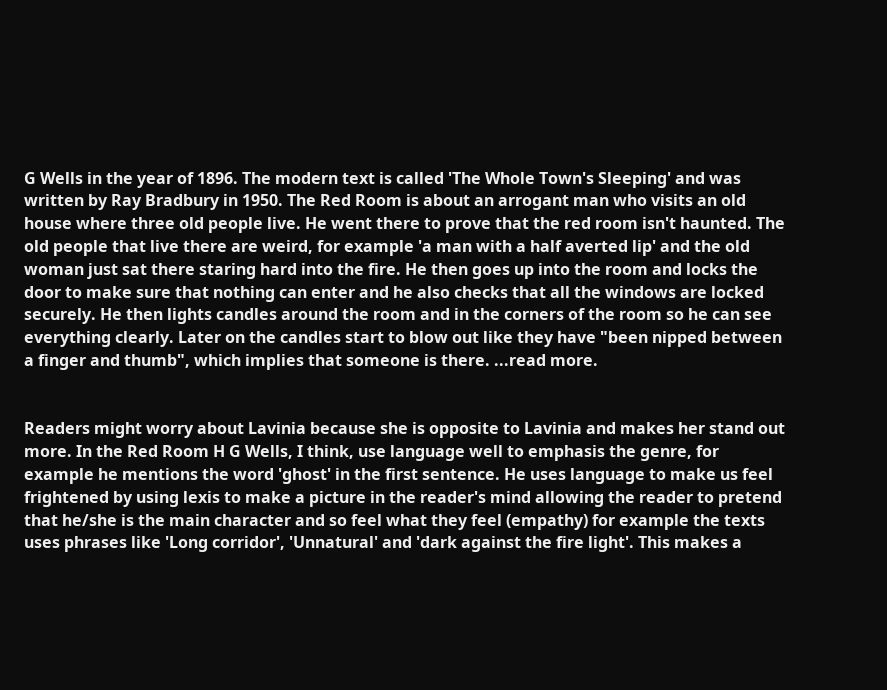G Wells in the year of 1896. The modern text is called 'The Whole Town's Sleeping' and was written by Ray Bradbury in 1950. The Red Room is about an arrogant man who visits an old house where three old people live. He went there to prove that the red room isn't haunted. The old people that live there are weird, for example 'a man with a half averted lip' and the old woman just sat there staring hard into the fire. He then goes up into the room and locks the door to make sure that nothing can enter and he also checks that all the windows are locked securely. He then lights candles around the room and in the corners of the room so he can see everything clearly. Later on the candles start to blow out like they have "been nipped between a finger and thumb", which implies that someone is there. ...read more.


Readers might worry about Lavinia because she is opposite to Lavinia and makes her stand out more. In the Red Room H G Wells, I think, use language well to emphasis the genre, for example he mentions the word 'ghost' in the first sentence. He uses language to make us feel frightened by using lexis to make a picture in the reader's mind allowing the reader to pretend that he/she is the main character and so feel what they feel (empathy) for example the texts uses phrases like 'Long corridor', 'Unnatural' and 'dark against the fire light'. This makes a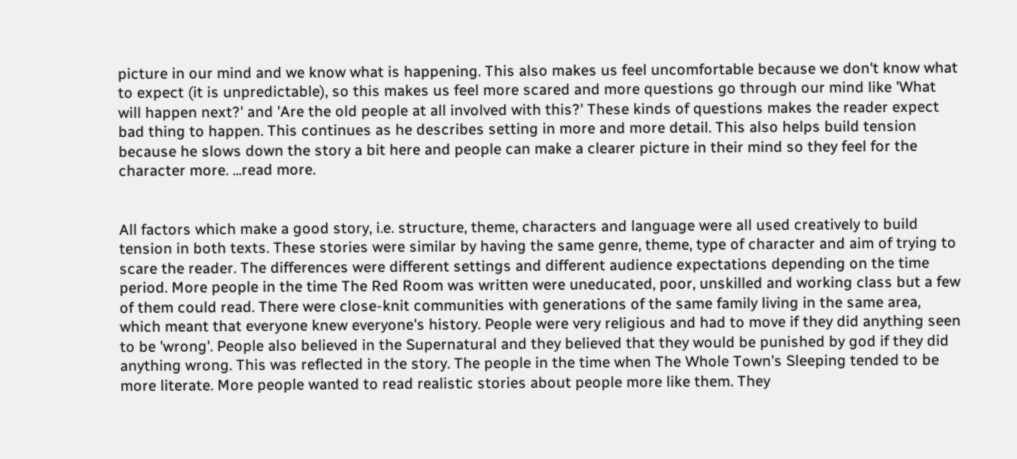picture in our mind and we know what is happening. This also makes us feel uncomfortable because we don't know what to expect (it is unpredictable), so this makes us feel more scared and more questions go through our mind like 'What will happen next?' and 'Are the old people at all involved with this?' These kinds of questions makes the reader expect bad thing to happen. This continues as he describes setting in more and more detail. This also helps build tension because he slows down the story a bit here and people can make a clearer picture in their mind so they feel for the character more. ...read more.


All factors which make a good story, i.e. structure, theme, characters and language were all used creatively to build tension in both texts. These stories were similar by having the same genre, theme, type of character and aim of trying to scare the reader. The differences were different settings and different audience expectations depending on the time period. More people in the time The Red Room was written were uneducated, poor, unskilled and working class but a few of them could read. There were close-knit communities with generations of the same family living in the same area, which meant that everyone knew everyone's history. People were very religious and had to move if they did anything seen to be 'wrong'. People also believed in the Supernatural and they believed that they would be punished by god if they did anything wrong. This was reflected in the story. The people in the time when The Whole Town's Sleeping tended to be more literate. More people wanted to read realistic stories about people more like them. They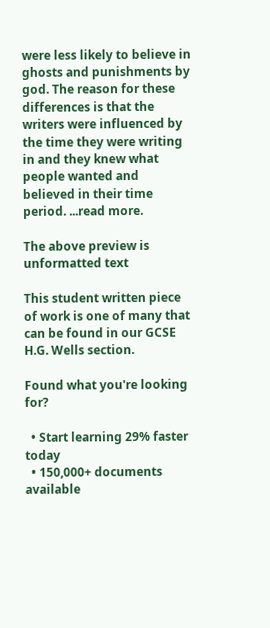were less likely to believe in ghosts and punishments by god. The reason for these differences is that the writers were influenced by the time they were writing in and they knew what people wanted and believed in their time period. ...read more.

The above preview is unformatted text

This student written piece of work is one of many that can be found in our GCSE H.G. Wells section.

Found what you're looking for?

  • Start learning 29% faster today
  • 150,000+ documents available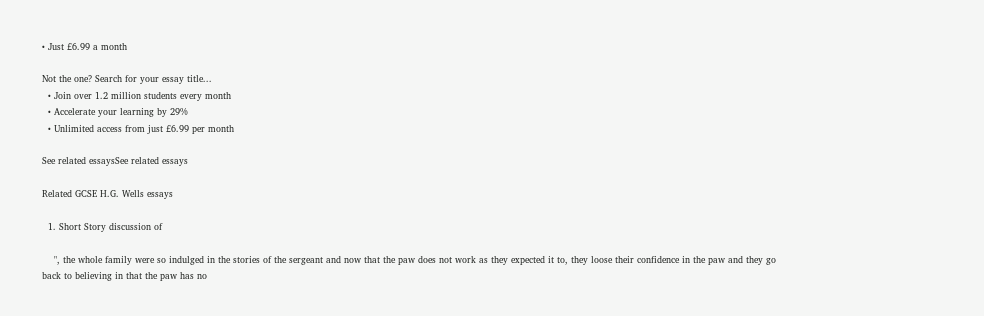• Just £6.99 a month

Not the one? Search for your essay title...
  • Join over 1.2 million students every month
  • Accelerate your learning by 29%
  • Unlimited access from just £6.99 per month

See related essaysSee related essays

Related GCSE H.G. Wells essays

  1. Short Story discussion of

    ", the whole family were so indulged in the stories of the sergeant and now that the paw does not work as they expected it to, they loose their confidence in the paw and they go back to believing in that the paw has no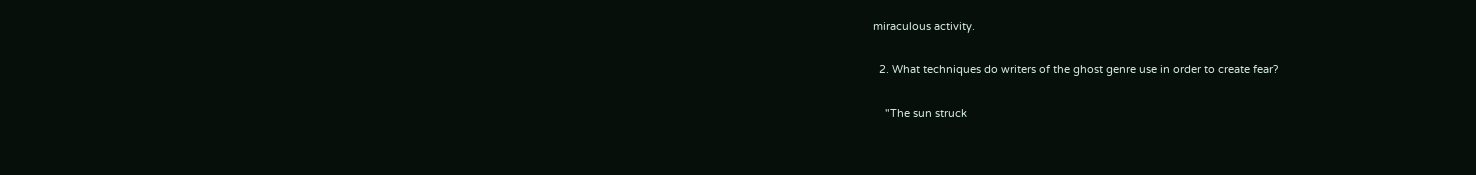miraculous activity.

  2. What techniques do writers of the ghost genre use in order to create fear?

    "The sun struck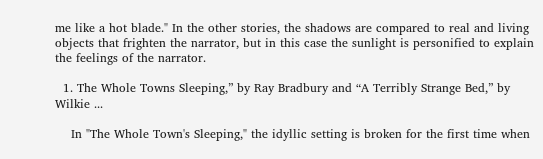me like a hot blade." In the other stories, the shadows are compared to real and living objects that frighten the narrator, but in this case the sunlight is personified to explain the feelings of the narrator.

  1. The Whole Towns Sleeping,” by Ray Bradbury and “A Terribly Strange Bed,” by Wilkie ...

    In "The Whole Town's Sleeping," the idyllic setting is broken for the first time when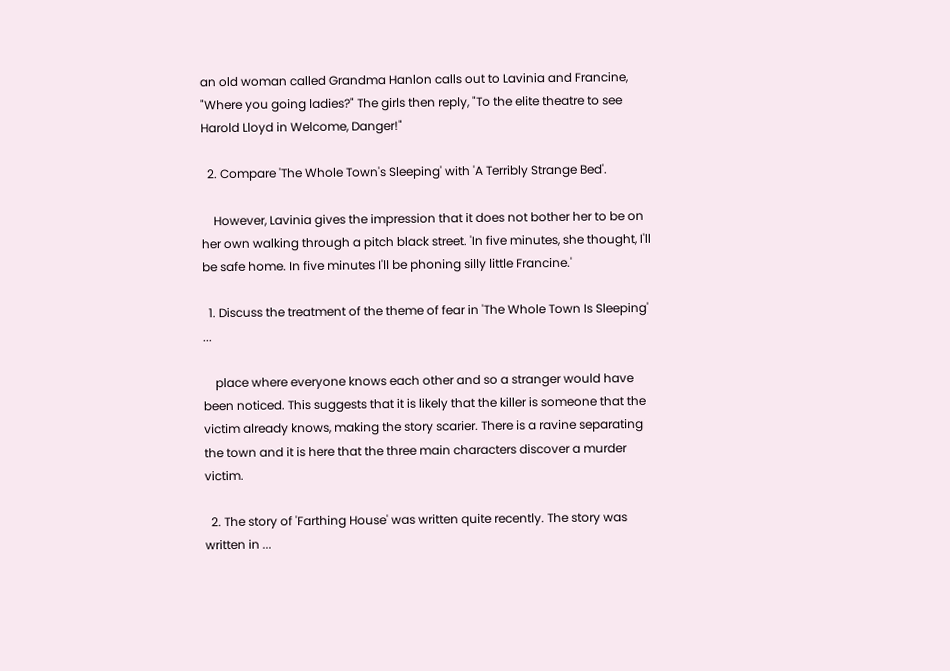an old woman called Grandma Hanlon calls out to Lavinia and Francine, "Where you going ladies?" The girls then reply, "To the elite theatre to see Harold Lloyd in Welcome, Danger!"

  2. Compare 'The Whole Town's Sleeping' with 'A Terribly Strange Bed'.

    However, Lavinia gives the impression that it does not bother her to be on her own walking through a pitch black street. 'In five minutes, she thought, I'll be safe home. In five minutes I'll be phoning silly little Francine.'

  1. Discuss the treatment of the theme of fear in 'The Whole Town Is Sleeping' ...

    place where everyone knows each other and so a stranger would have been noticed. This suggests that it is likely that the killer is someone that the victim already knows, making the story scarier. There is a ravine separating the town and it is here that the three main characters discover a murder victim.

  2. The story of 'Farthing House' was written quite recently. The story was written in ...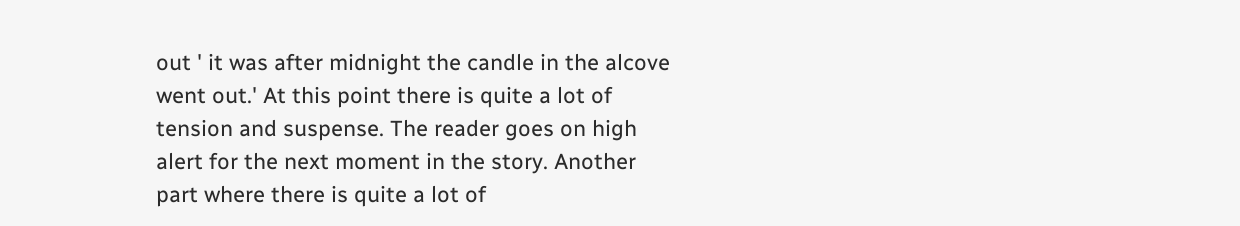out ' it was after midnight the candle in the alcove went out.' At this point there is quite a lot of tension and suspense. The reader goes on high alert for the next moment in the story. Another part where there is quite a lot of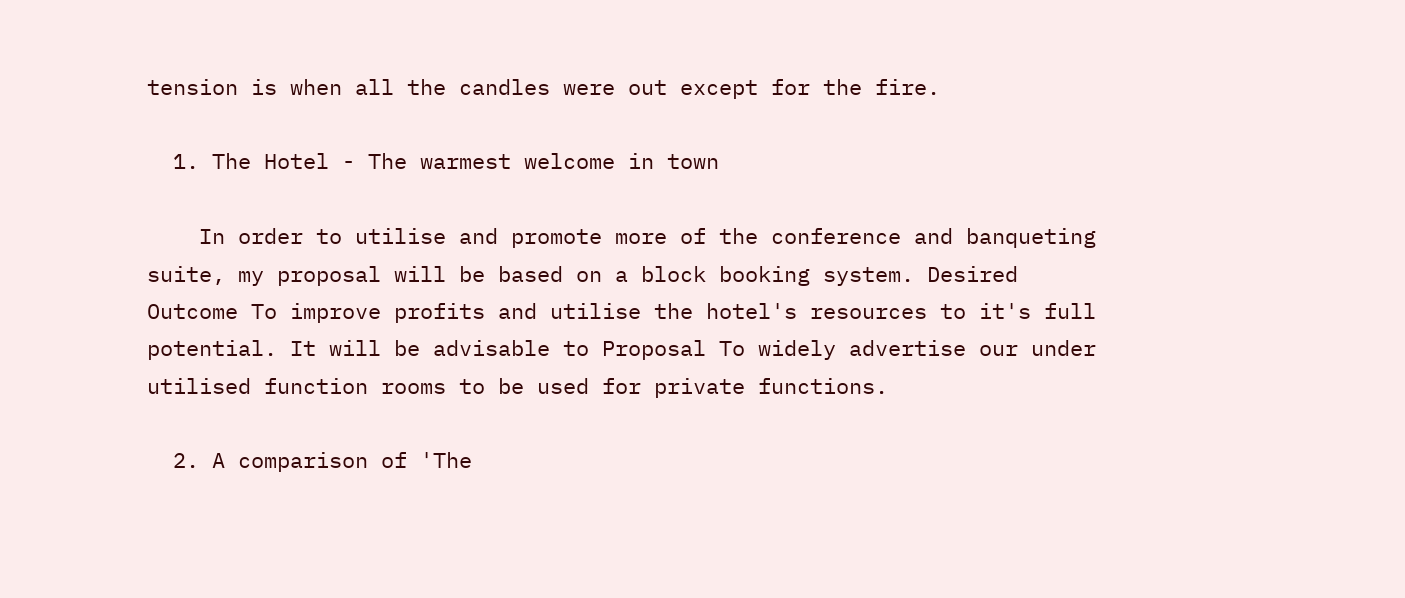tension is when all the candles were out except for the fire.

  1. The Hotel - The warmest welcome in town

    In order to utilise and promote more of the conference and banqueting suite, my proposal will be based on a block booking system. Desired Outcome To improve profits and utilise the hotel's resources to it's full potential. It will be advisable to Proposal To widely advertise our under utilised function rooms to be used for private functions.

  2. A comparison of 'The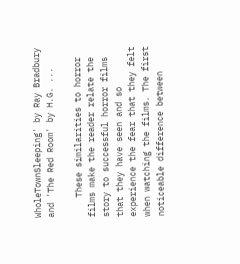WholeTownSleeping' by Ray Bradbury and 'The Red Room' by H.G. ...

    These similarities to horror films make the reader relate the story to successful horror films that they have seen and so experience the fear that they felt when watching the films. The first noticeable difference between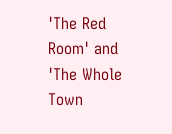'The Red Room' and 'The Whole Town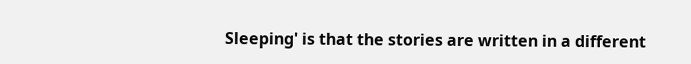Sleeping' is that the stories are written in a different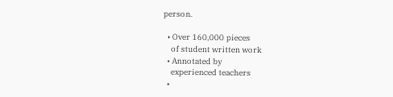person.

  • Over 160,000 pieces
    of student written work
  • Annotated by
    experienced teachers
  •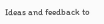Ideas and feedback to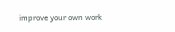improve your own work